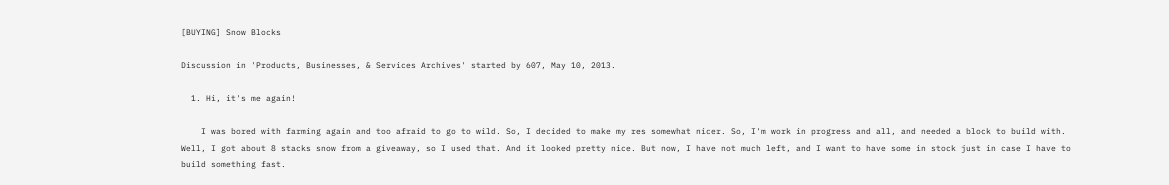[BUYING] Snow Blocks

Discussion in 'Products, Businesses, & Services Archives' started by 607, May 10, 2013.

  1. Hi, it's me again!

    I was bored with farming again and too afraid to go to wild. So, I decided to make my res somewhat nicer. So, I'm work in progress and all, and needed a block to build with. Well, I got about 8 stacks snow from a giveaway, so I used that. And it looked pretty nice. But now, I have not much left, and I want to have some in stock just in case I have to build something fast.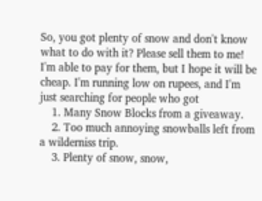So, you got plenty of snow and don't know what to do with it? Please sell them to me! I'm able to pay for them, but I hope it will be cheap. I'm running low on rupees, and I'm just searching for people who got
    1. Many Snow Blocks from a giveaway.
    2. Too much annoying snowballs left from a wilderniss trip.
    3. Plenty of snow, snow,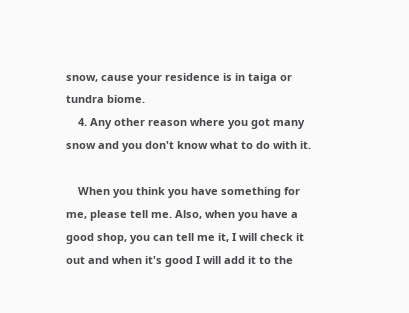snow, cause your residence is in taiga or tundra biome.
    4. Any other reason where you got many snow and you don't know what to do with it.

    When you think you have something for me, please tell me. Also, when you have a good shop, you can tell me it, I will check it out and when it's good I will add it to the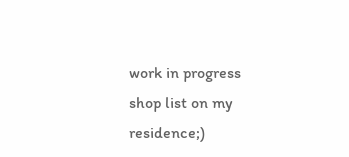work in progress shop list on my residence;)